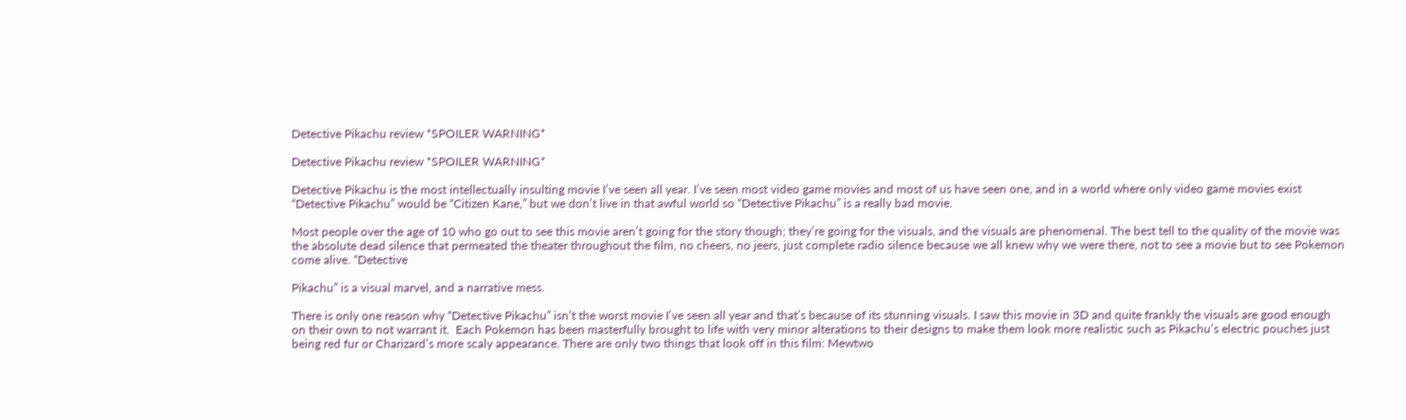Detective Pikachu review *SPOILER WARNING*

Detective Pikachu review *SPOILER WARNING*

Detective Pikachu is the most intellectually insulting movie I’ve seen all year. I’ve seen most video game movies and most of us have seen one, and in a world where only video game movies exist “Detective Pikachu” would be “Citizen Kane,” but we don’t live in that awful world so “Detective Pikachu” is a really bad movie.

Most people over the age of 10 who go out to see this movie aren’t going for the story though; they’re going for the visuals, and the visuals are phenomenal. The best tell to the quality of the movie was the absolute dead silence that permeated the theater throughout the film, no cheers, no jeers, just complete radio silence because we all knew why we were there, not to see a movie but to see Pokemon come alive. “Detective

Pikachu” is a visual marvel, and a narrative mess.

There is only one reason why “Detective Pikachu” isn’t the worst movie I’ve seen all year and that’s because of its stunning visuals. I saw this movie in 3D and quite frankly the visuals are good enough on their own to not warrant it.  Each Pokemon has been masterfully brought to life with very minor alterations to their designs to make them look more realistic such as Pikachu’s electric pouches just being red fur or Charizard’s more scaly appearance. There are only two things that look off in this film: Mewtwo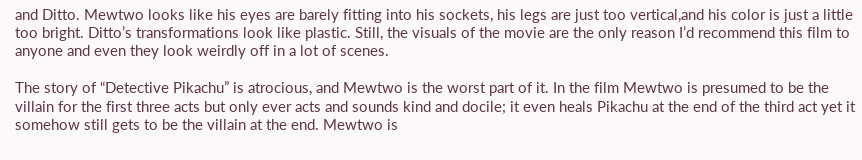and Ditto. Mewtwo looks like his eyes are barely fitting into his sockets, his legs are just too vertical,and his color is just a little too bright. Ditto’s transformations look like plastic. Still, the visuals of the movie are the only reason I’d recommend this film to anyone and even they look weirdly off in a lot of scenes.

The story of “Detective Pikachu” is atrocious, and Mewtwo is the worst part of it. In the film Mewtwo is presumed to be the villain for the first three acts but only ever acts and sounds kind and docile; it even heals Pikachu at the end of the third act yet it somehow still gets to be the villain at the end. Mewtwo is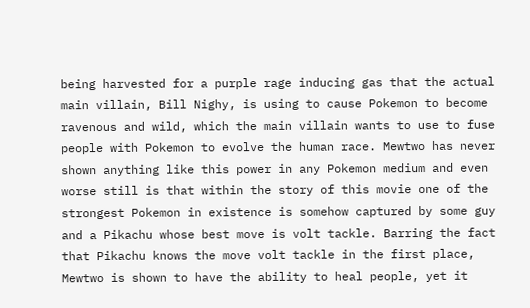being harvested for a purple rage inducing gas that the actual main villain, Bill Nighy, is using to cause Pokemon to become ravenous and wild, which the main villain wants to use to fuse people with Pokemon to evolve the human race. Mewtwo has never shown anything like this power in any Pokemon medium and even worse still is that within the story of this movie one of the strongest Pokemon in existence is somehow captured by some guy and a Pikachu whose best move is volt tackle. Barring the fact that Pikachu knows the move volt tackle in the first place, Mewtwo is shown to have the ability to heal people, yet it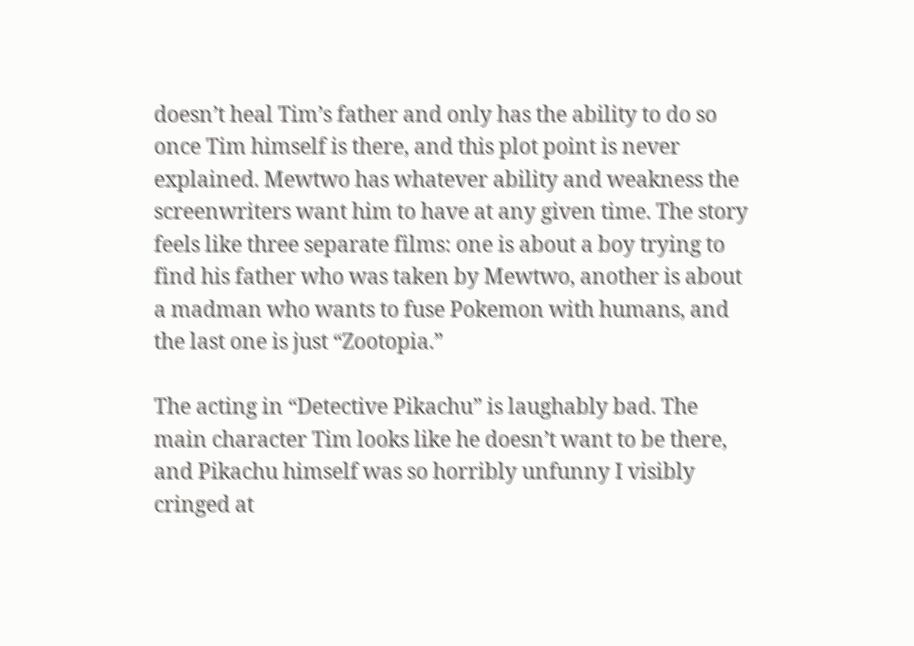doesn’t heal Tim’s father and only has the ability to do so once Tim himself is there, and this plot point is never explained. Mewtwo has whatever ability and weakness the screenwriters want him to have at any given time. The story feels like three separate films: one is about a boy trying to find his father who was taken by Mewtwo, another is about a madman who wants to fuse Pokemon with humans, and the last one is just “Zootopia.”

The acting in “Detective Pikachu” is laughably bad. The main character Tim looks like he doesn’t want to be there, and Pikachu himself was so horribly unfunny I visibly cringed at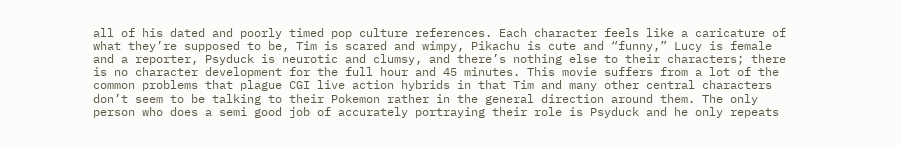all of his dated and poorly timed pop culture references. Each character feels like a caricature of what they’re supposed to be, Tim is scared and wimpy, Pikachu is cute and “funny,” Lucy is female and a reporter, Psyduck is neurotic and clumsy, and there’s nothing else to their characters; there is no character development for the full hour and 45 minutes. This movie suffers from a lot of the common problems that plague CGI live action hybrids in that Tim and many other central characters don’t seem to be talking to their Pokemon rather in the general direction around them. The only person who does a semi good job of accurately portraying their role is Psyduck and he only repeats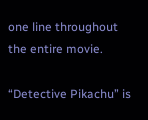one line throughout the entire movie.

“Detective Pikachu” is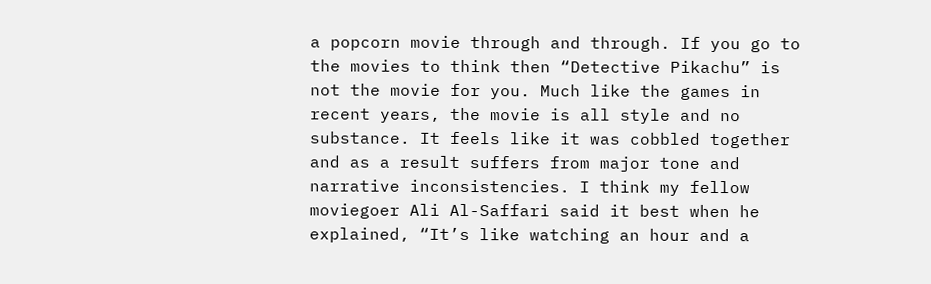a popcorn movie through and through. If you go to the movies to think then “Detective Pikachu” is not the movie for you. Much like the games in recent years, the movie is all style and no substance. It feels like it was cobbled together and as a result suffers from major tone and narrative inconsistencies. I think my fellow moviegoer Ali Al-Saffari said it best when he explained, “It’s like watching an hour and a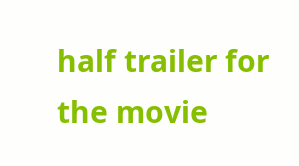half trailer for the movie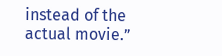instead of the actual movie.”